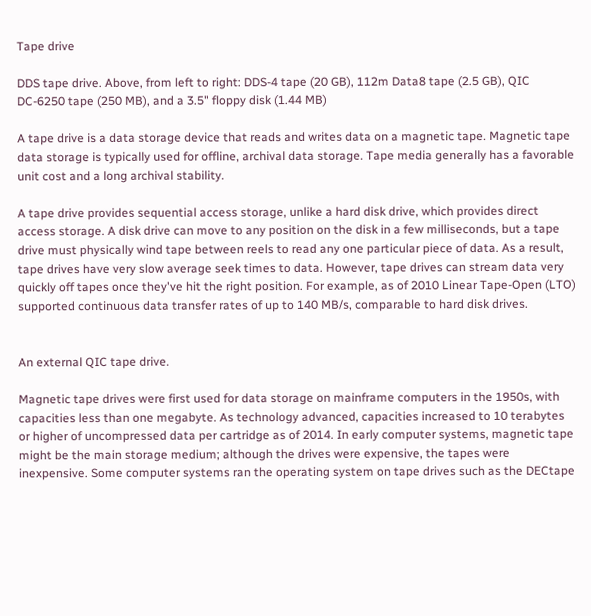Tape drive

DDS tape drive. Above, from left to right: DDS-4 tape (20 GB), 112m Data8 tape (2.5 GB), QIC DC-6250 tape (250 MB), and a 3.5" floppy disk (1.44 MB)

A tape drive is a data storage device that reads and writes data on a magnetic tape. Magnetic tape data storage is typically used for offline, archival data storage. Tape media generally has a favorable unit cost and a long archival stability.

A tape drive provides sequential access storage, unlike a hard disk drive, which provides direct access storage. A disk drive can move to any position on the disk in a few milliseconds, but a tape drive must physically wind tape between reels to read any one particular piece of data. As a result, tape drives have very slow average seek times to data. However, tape drives can stream data very quickly off tapes once they've hit the right position. For example, as of 2010 Linear Tape-Open (LTO) supported continuous data transfer rates of up to 140 MB/s, comparable to hard disk drives.


An external QIC tape drive.

Magnetic tape drives were first used for data storage on mainframe computers in the 1950s, with capacities less than one megabyte. As technology advanced, capacities increased to 10 terabytes or higher of uncompressed data per cartridge as of 2014. In early computer systems, magnetic tape might be the main storage medium; although the drives were expensive, the tapes were inexpensive. Some computer systems ran the operating system on tape drives such as the DECtape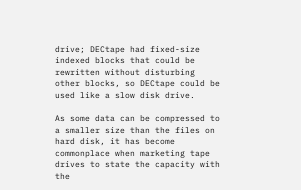drive; DECtape had fixed-size indexed blocks that could be rewritten without disturbing other blocks, so DECtape could be used like a slow disk drive.

As some data can be compressed to a smaller size than the files on hard disk, it has become commonplace when marketing tape drives to state the capacity with the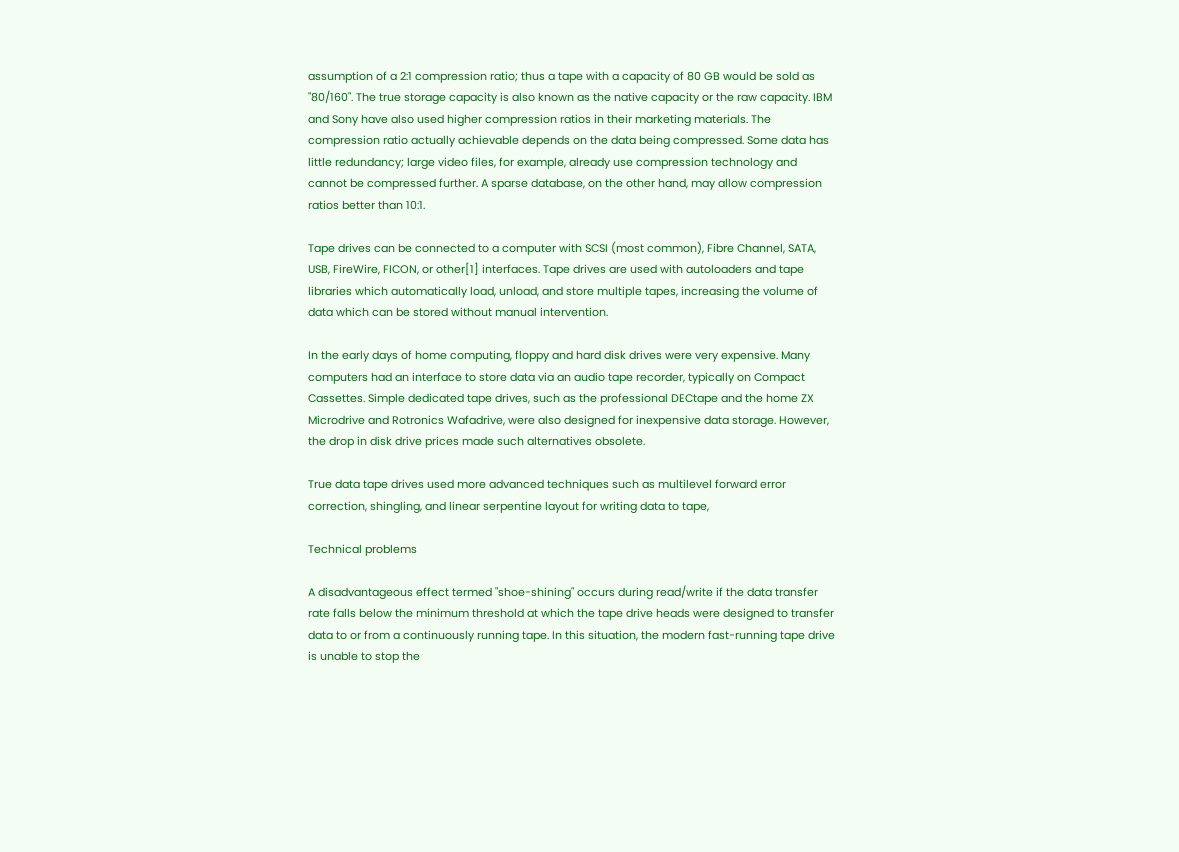assumption of a 2:1 compression ratio; thus a tape with a capacity of 80 GB would be sold as "80/160". The true storage capacity is also known as the native capacity or the raw capacity. IBM and Sony have also used higher compression ratios in their marketing materials. The compression ratio actually achievable depends on the data being compressed. Some data has little redundancy; large video files, for example, already use compression technology and cannot be compressed further. A sparse database, on the other hand, may allow compression ratios better than 10:1.

Tape drives can be connected to a computer with SCSI (most common), Fibre Channel, SATA, USB, FireWire, FICON, or other[1] interfaces. Tape drives are used with autoloaders and tape libraries which automatically load, unload, and store multiple tapes, increasing the volume of data which can be stored without manual intervention.

In the early days of home computing, floppy and hard disk drives were very expensive. Many computers had an interface to store data via an audio tape recorder, typically on Compact Cassettes. Simple dedicated tape drives, such as the professional DECtape and the home ZX Microdrive and Rotronics Wafadrive, were also designed for inexpensive data storage. However, the drop in disk drive prices made such alternatives obsolete.

True data tape drives used more advanced techniques such as multilevel forward error correction, shingling, and linear serpentine layout for writing data to tape,

Technical problems

A disadvantageous effect termed "shoe-shining" occurs during read/write if the data transfer rate falls below the minimum threshold at which the tape drive heads were designed to transfer data to or from a continuously running tape. In this situation, the modern fast-running tape drive is unable to stop the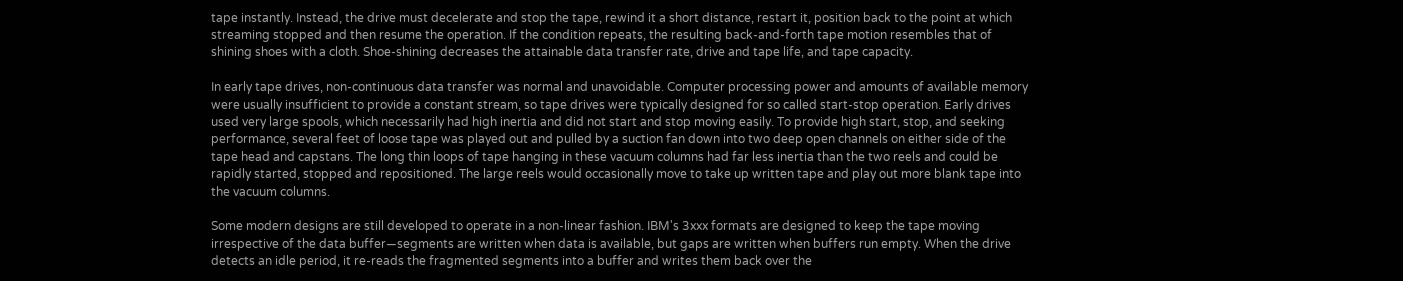tape instantly. Instead, the drive must decelerate and stop the tape, rewind it a short distance, restart it, position back to the point at which streaming stopped and then resume the operation. If the condition repeats, the resulting back-and-forth tape motion resembles that of shining shoes with a cloth. Shoe-shining decreases the attainable data transfer rate, drive and tape life, and tape capacity.

In early tape drives, non-continuous data transfer was normal and unavoidable. Computer processing power and amounts of available memory were usually insufficient to provide a constant stream, so tape drives were typically designed for so called start-stop operation. Early drives used very large spools, which necessarily had high inertia and did not start and stop moving easily. To provide high start, stop, and seeking performance, several feet of loose tape was played out and pulled by a suction fan down into two deep open channels on either side of the tape head and capstans. The long thin loops of tape hanging in these vacuum columns had far less inertia than the two reels and could be rapidly started, stopped and repositioned. The large reels would occasionally move to take up written tape and play out more blank tape into the vacuum columns.

Some modern designs are still developed to operate in a non-linear fashion. IBM's 3xxx formats are designed to keep the tape moving irrespective of the data buffer—segments are written when data is available, but gaps are written when buffers run empty. When the drive detects an idle period, it re-reads the fragmented segments into a buffer and writes them back over the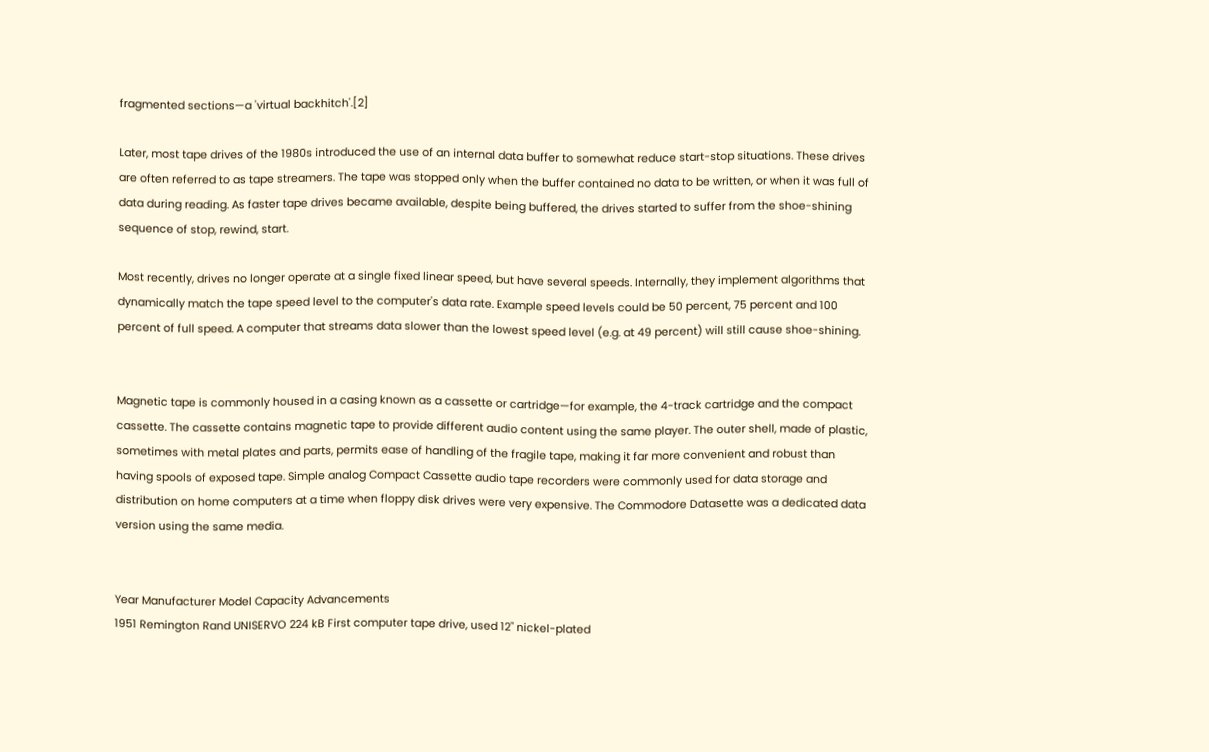fragmented sections—a 'virtual backhitch'.[2]

Later, most tape drives of the 1980s introduced the use of an internal data buffer to somewhat reduce start-stop situations. These drives are often referred to as tape streamers. The tape was stopped only when the buffer contained no data to be written, or when it was full of data during reading. As faster tape drives became available, despite being buffered, the drives started to suffer from the shoe-shining sequence of stop, rewind, start.

Most recently, drives no longer operate at a single fixed linear speed, but have several speeds. Internally, they implement algorithms that dynamically match the tape speed level to the computer's data rate. Example speed levels could be 50 percent, 75 percent and 100 percent of full speed. A computer that streams data slower than the lowest speed level (e.g. at 49 percent) will still cause shoe-shining.


Magnetic tape is commonly housed in a casing known as a cassette or cartridge—for example, the 4-track cartridge and the compact cassette. The cassette contains magnetic tape to provide different audio content using the same player. The outer shell, made of plastic, sometimes with metal plates and parts, permits ease of handling of the fragile tape, making it far more convenient and robust than having spools of exposed tape. Simple analog Compact Cassette audio tape recorders were commonly used for data storage and distribution on home computers at a time when floppy disk drives were very expensive. The Commodore Datasette was a dedicated data version using the same media.


Year Manufacturer Model Capacity Advancements
1951 Remington Rand UNISERVO 224 kB First computer tape drive, used 12" nickel-plated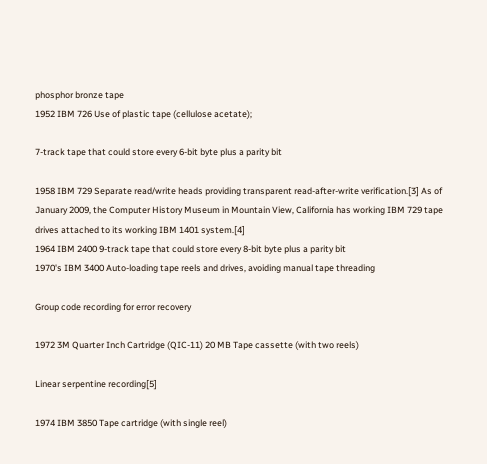phosphor bronze tape
1952 IBM 726 Use of plastic tape (cellulose acetate);

7-track tape that could store every 6-bit byte plus a parity bit

1958 IBM 729 Separate read/write heads providing transparent read-after-write verification.[3] As of January 2009, the Computer History Museum in Mountain View, California has working IBM 729 tape drives attached to its working IBM 1401 system.[4]
1964 IBM 2400 9-track tape that could store every 8-bit byte plus a parity bit
1970's IBM 3400 Auto-loading tape reels and drives, avoiding manual tape threading

Group code recording for error recovery

1972 3M Quarter Inch Cartridge (QIC-11) 20 MB Tape cassette (with two reels)

Linear serpentine recording[5]

1974 IBM 3850 Tape cartridge (with single reel)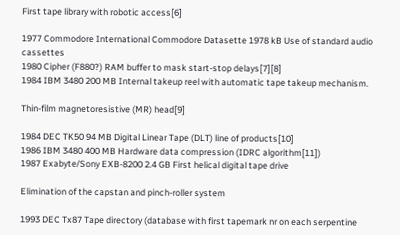First tape library with robotic access[6]

1977 Commodore International Commodore Datasette 1978 kB Use of standard audio cassettes
1980 Cipher (F880?) RAM buffer to mask start-stop delays[7][8]
1984 IBM 3480 200 MB Internal takeup reel with automatic tape takeup mechanism.

Thin-film magnetoresistive (MR) head[9]

1984 DEC TK50 94 MB Digital Linear Tape (DLT) line of products[10]
1986 IBM 3480 400 MB Hardware data compression (IDRC algorithm[11])
1987 Exabyte/Sony EXB-8200 2.4 GB First helical digital tape drive

Elimination of the capstan and pinch-roller system

1993 DEC Tx87 Tape directory (database with first tapemark nr on each serpentine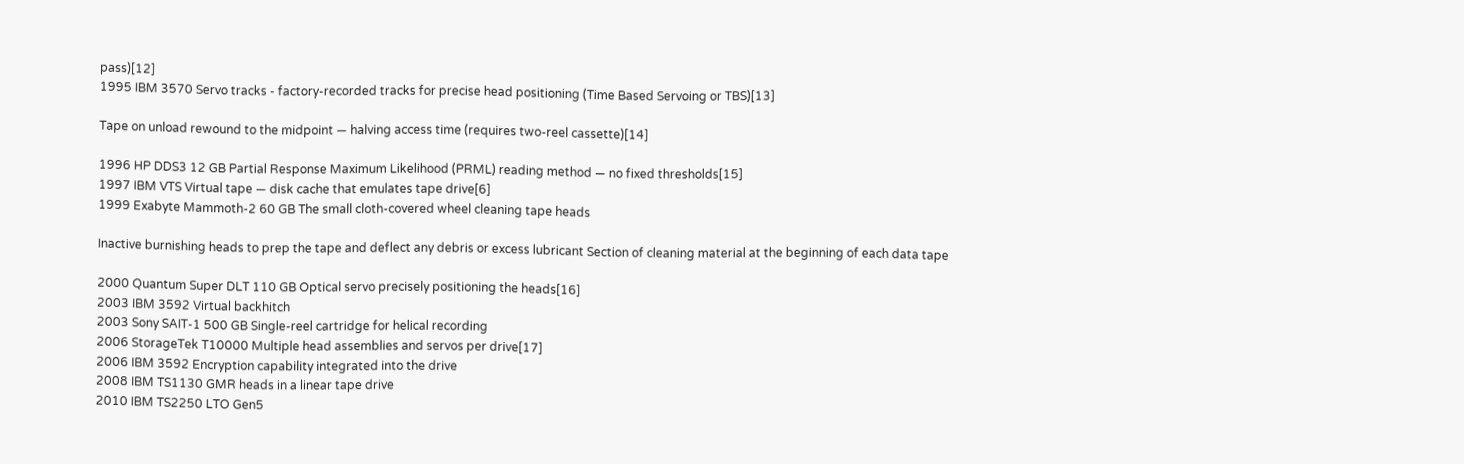pass)[12]
1995 IBM 3570 Servo tracks - factory-recorded tracks for precise head positioning (Time Based Servoing or TBS)[13]

Tape on unload rewound to the midpoint — halving access time (requires two-reel cassette)[14]

1996 HP DDS3 12 GB Partial Response Maximum Likelihood (PRML) reading method — no fixed thresholds[15]
1997 IBM VTS Virtual tape — disk cache that emulates tape drive[6]
1999 Exabyte Mammoth-2 60 GB The small cloth-covered wheel cleaning tape heads

Inactive burnishing heads to prep the tape and deflect any debris or excess lubricant Section of cleaning material at the beginning of each data tape

2000 Quantum Super DLT 110 GB Optical servo precisely positioning the heads[16]
2003 IBM 3592 Virtual backhitch
2003 Sony SAIT-1 500 GB Single-reel cartridge for helical recording
2006 StorageTek T10000 Multiple head assemblies and servos per drive[17]
2006 IBM 3592 Encryption capability integrated into the drive
2008 IBM TS1130 GMR heads in a linear tape drive
2010 IBM TS2250 LTO Gen5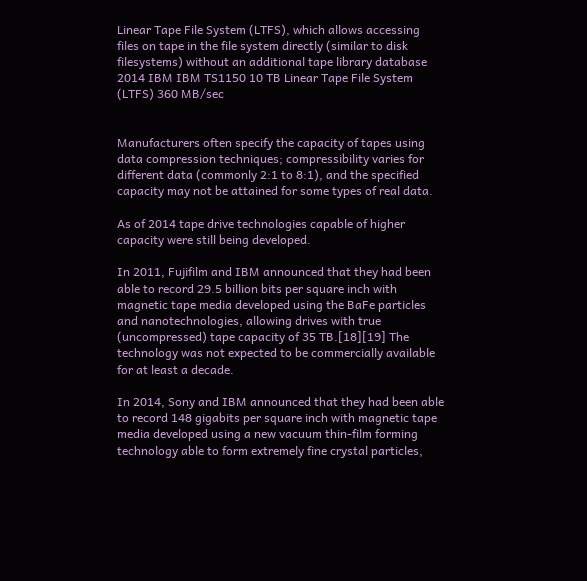Linear Tape File System (LTFS), which allows accessing files on tape in the file system directly (similar to disk filesystems) without an additional tape library database
2014 IBM IBM TS1150 10 TB Linear Tape File System (LTFS) 360 MB/sec


Manufacturers often specify the capacity of tapes using data compression techniques; compressibility varies for different data (commonly 2:1 to 8:1), and the specified capacity may not be attained for some types of real data.

As of 2014 tape drive technologies capable of higher capacity were still being developed.

In 2011, Fujifilm and IBM announced that they had been able to record 29.5 billion bits per square inch with magnetic tape media developed using the BaFe particles and nanotechnologies, allowing drives with true (uncompressed) tape capacity of 35 TB.[18][19] The technology was not expected to be commercially available for at least a decade.

In 2014, Sony and IBM announced that they had been able to record 148 gigabits per square inch with magnetic tape media developed using a new vacuum thin-film forming technology able to form extremely fine crystal particles,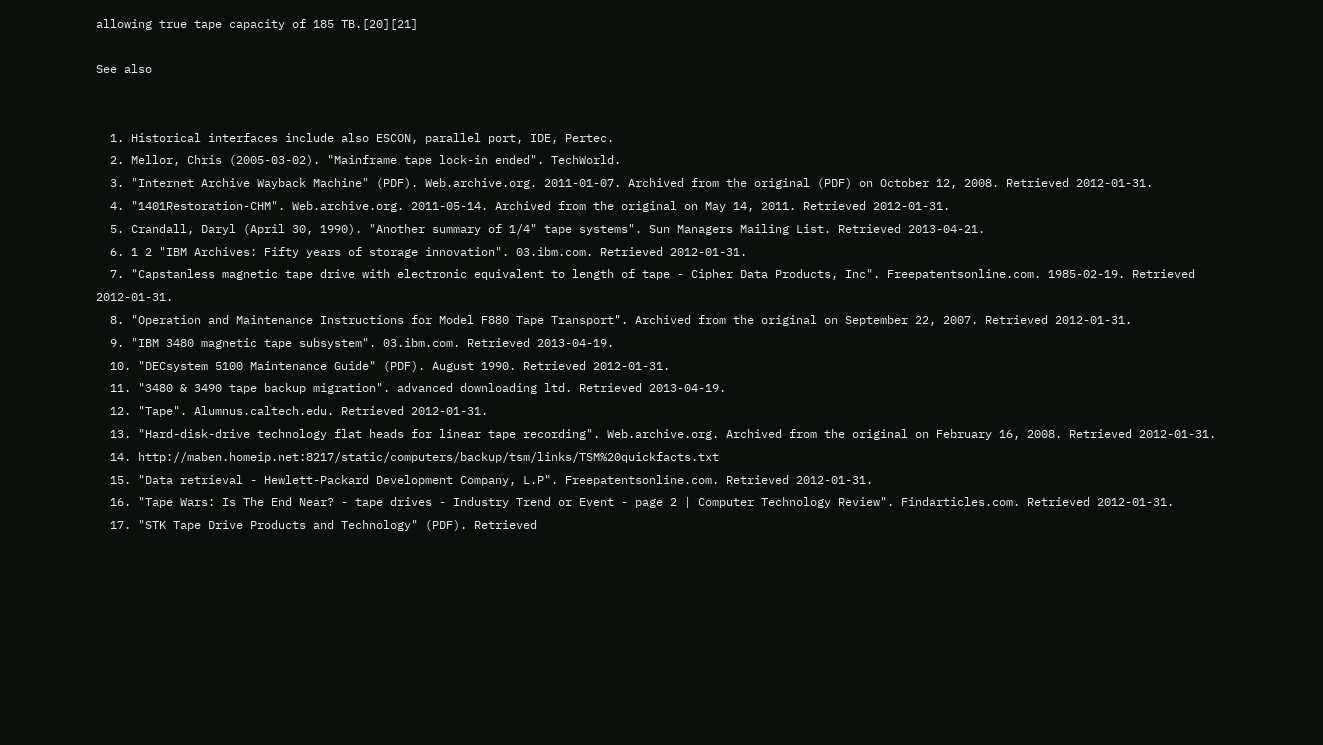allowing true tape capacity of 185 TB.[20][21]

See also


  1. Historical interfaces include also ESCON, parallel port, IDE, Pertec.
  2. Mellor, Chris (2005-03-02). "Mainframe tape lock-in ended". TechWorld.
  3. "Internet Archive Wayback Machine" (PDF). Web.archive.org. 2011-01-07. Archived from the original (PDF) on October 12, 2008. Retrieved 2012-01-31.
  4. "1401Restoration-CHM". Web.archive.org. 2011-05-14. Archived from the original on May 14, 2011. Retrieved 2012-01-31.
  5. Crandall, Daryl (April 30, 1990). "Another summary of 1/4" tape systems". Sun Managers Mailing List. Retrieved 2013-04-21.
  6. 1 2 "IBM Archives: Fifty years of storage innovation". 03.ibm.com. Retrieved 2012-01-31.
  7. "Capstanless magnetic tape drive with electronic equivalent to length of tape - Cipher Data Products, Inc". Freepatentsonline.com. 1985-02-19. Retrieved 2012-01-31.
  8. "Operation and Maintenance Instructions for Model F880 Tape Transport". Archived from the original on September 22, 2007. Retrieved 2012-01-31.
  9. "IBM 3480 magnetic tape subsystem". 03.ibm.com. Retrieved 2013-04-19.
  10. "DECsystem 5100 Maintenance Guide" (PDF). August 1990. Retrieved 2012-01-31.
  11. "3480 & 3490 tape backup migration". advanced downloading ltd. Retrieved 2013-04-19.
  12. "Tape". Alumnus.caltech.edu. Retrieved 2012-01-31.
  13. "Hard-disk-drive technology flat heads for linear tape recording". Web.archive.org. Archived from the original on February 16, 2008. Retrieved 2012-01-31.
  14. http://maben.homeip.net:8217/static/computers/backup/tsm/links/TSM%20quickfacts.txt
  15. "Data retrieval - Hewlett-Packard Development Company, L.P". Freepatentsonline.com. Retrieved 2012-01-31.
  16. "Tape Wars: Is The End Near? - tape drives - Industry Trend or Event - page 2 | Computer Technology Review". Findarticles.com. Retrieved 2012-01-31.
  17. "STK Tape Drive Products and Technology" (PDF). Retrieved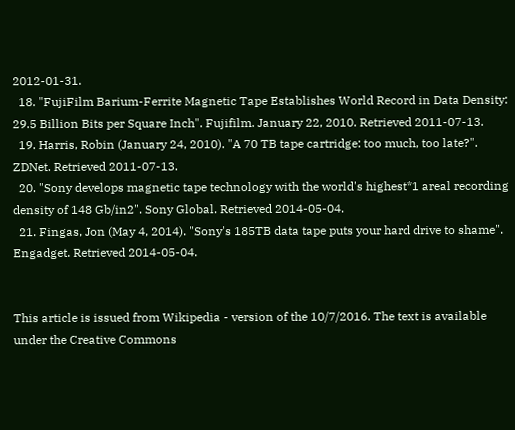2012-01-31.
  18. "FujiFilm Barium-Ferrite Magnetic Tape Establishes World Record in Data Density: 29.5 Billion Bits per Square Inch". Fujifilm. January 22, 2010. Retrieved 2011-07-13.
  19. Harris, Robin (January 24, 2010). "A 70 TB tape cartridge: too much, too late?". ZDNet. Retrieved 2011-07-13.
  20. "Sony develops magnetic tape technology with the world's highest*1 areal recording density of 148 Gb/in2". Sony Global. Retrieved 2014-05-04.
  21. Fingas, Jon (May 4, 2014). "Sony's 185TB data tape puts your hard drive to shame". Engadget. Retrieved 2014-05-04.


This article is issued from Wikipedia - version of the 10/7/2016. The text is available under the Creative Commons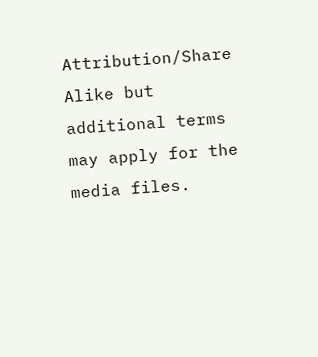Attribution/Share Alike but additional terms may apply for the media files.